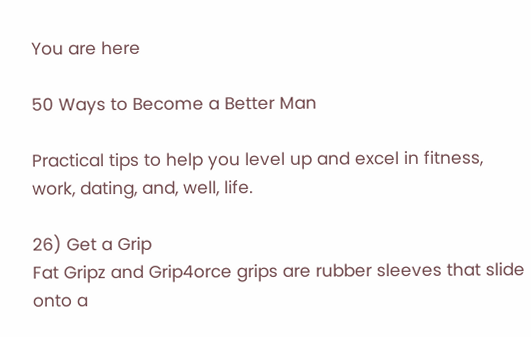You are here

50 Ways to Become a Better Man

Practical tips to help you level up and excel in fitness, work, dating, and, well, life.

26) Get a Grip
Fat Gripz and Grip4orce grips are rubber sleeves that slide onto a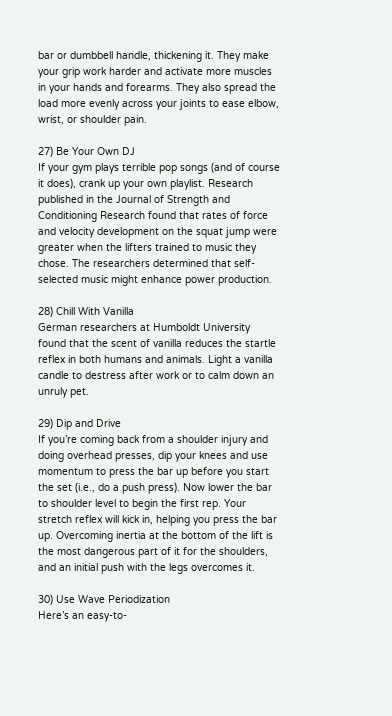bar or dumbbell handle, thickening it. They make your grip work harder and activate more muscles in your hands and forearms. They also spread the load more evenly across your joints to ease elbow, wrist, or shoulder pain.

27) Be Your Own DJ
If your gym plays terrible pop songs (and of course it does), crank up your own playlist. Research published in the Journal of Strength and Conditioning Research found that rates of force and velocity development on the squat jump were greater when the lifters trained to music they chose. The researchers determined that self-selected music might enhance power production.

28) Chill With Vanilla
German researchers at Humboldt University found that the scent of vanilla reduces the startle reflex in both humans and animals. Light a vanilla candle to destress after work or to calm down an unruly pet.

29) Dip and Drive
If you’re coming back from a shoulder injury and doing overhead presses, dip your knees and use momentum to press the bar up before you start the set (i.e., do a push press). Now lower the bar to shoulder level to begin the first rep. Your stretch reflex will kick in, helping you press the bar up. Overcoming inertia at the bottom of the lift is the most dangerous part of it for the shoulders, and an initial push with the legs overcomes it.

30) Use Wave Periodization
Here’s an easy-to-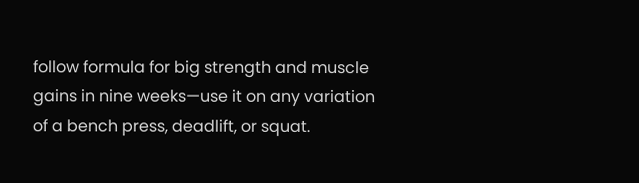follow formula for big strength and muscle gains in nine weeks—use it on any variation of a bench press, deadlift, or squat.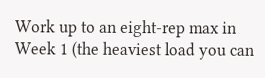Work up to an eight-rep max in Week 1 (the heaviest load you can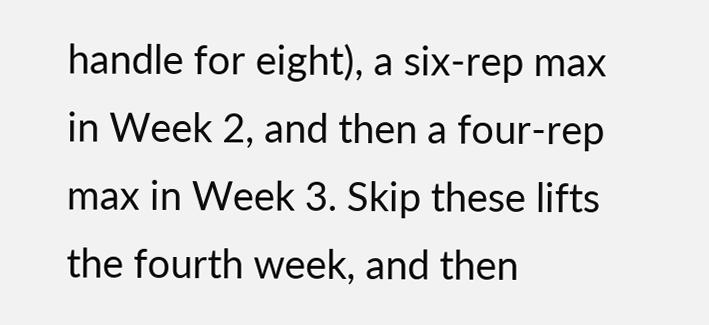handle for eight), a six-rep max in Week 2, and then a four-rep max in Week 3. Skip these lifts the fourth week, and then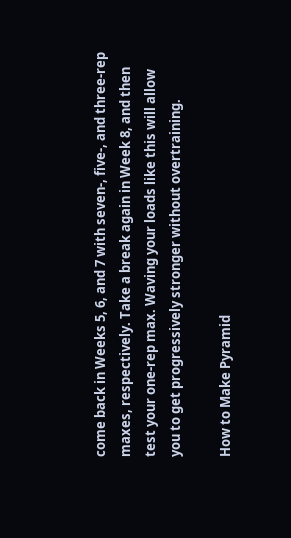come back in Weeks 5, 6, and 7 with seven-, five-, and three-rep maxes, respectively. Take a break again in Week 8, and then test your one-rep max. Waving your loads like this will allow you to get progressively stronger without overtraining.

How to Make Pyramid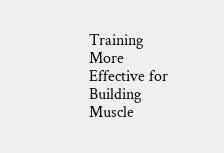Training More Effective for Building Muscle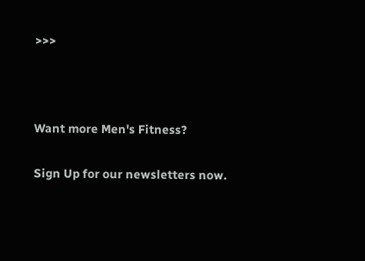>>>



Want more Men's Fitness?

Sign Up for our newsletters now.